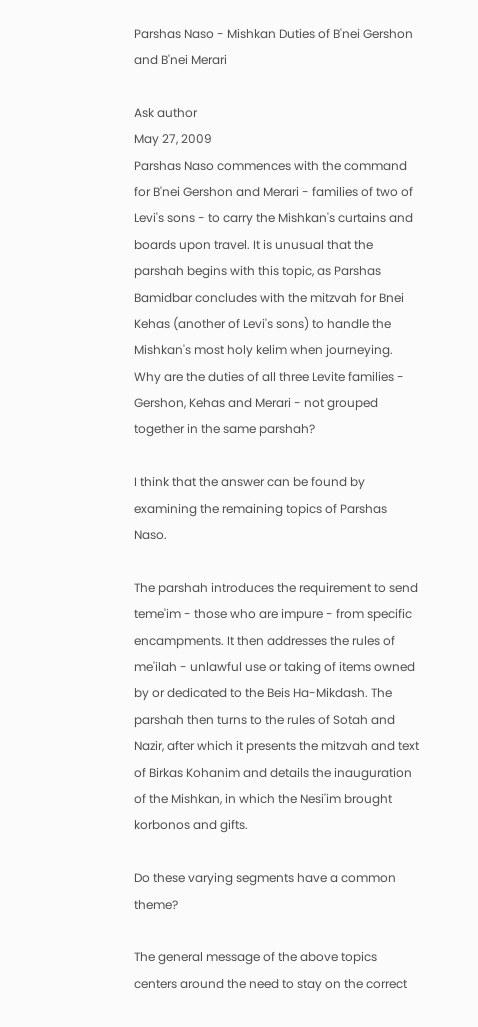Parshas Naso - Mishkan Duties of B'nei Gershon and B'nei Merari

Ask author
May 27, 2009
Parshas Naso commences with the command for B'nei Gershon and Merari - families of two of Levi's sons - to carry the Mishkan's curtains and boards upon travel. It is unusual that the parshah begins with this topic, as Parshas Bamidbar concludes with the mitzvah for Bnei Kehas (another of Levi's sons) to handle the Mishkan's most holy kelim when journeying. Why are the duties of all three Levite families - Gershon, Kehas and Merari - not grouped together in the same parshah?

I think that the answer can be found by examining the remaining topics of Parshas Naso.

The parshah introduces the requirement to send teme'im - those who are impure - from specific encampments. It then addresses the rules of me'ilah - unlawful use or taking of items owned by or dedicated to the Beis Ha-Mikdash. The parshah then turns to the rules of Sotah and Nazir, after which it presents the mitzvah and text of Birkas Kohanim and details the inauguration of the Mishkan, in which the Nesi'im brought korbonos and gifts.

Do these varying segments have a common theme?

The general message of the above topics centers around the need to stay on the correct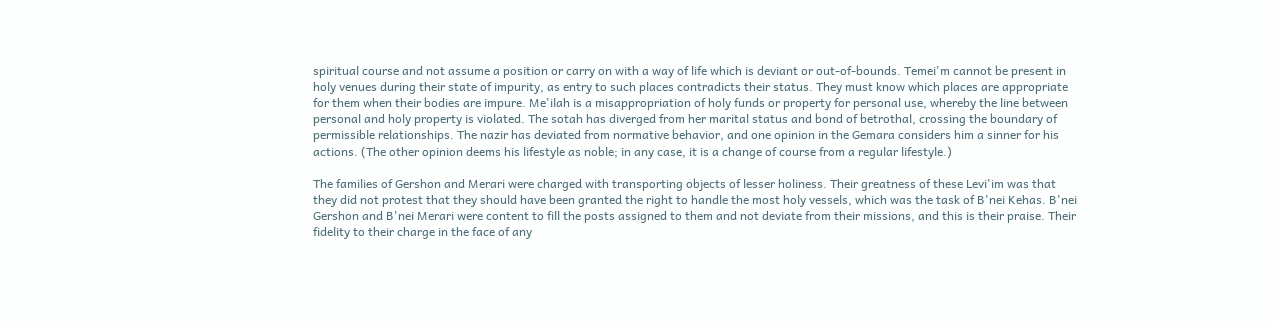spiritual course and not assume a position or carry on with a way of life which is deviant or out-of-bounds. Temei'm cannot be present in holy venues during their state of impurity, as entry to such places contradicts their status. They must know which places are appropriate for them when their bodies are impure. Me'ilah is a misappropriation of holy funds or property for personal use, whereby the line between personal and holy property is violated. The sotah has diverged from her marital status and bond of betrothal, crossing the boundary of permissible relationships. The nazir has deviated from normative behavior, and one opinion in the Gemara considers him a sinner for his actions. (The other opinion deems his lifestyle as noble; in any case, it is a change of course from a regular lifestyle.)

The families of Gershon and Merari were charged with transporting objects of lesser holiness. Their greatness of these Levi'im was that they did not protest that they should have been granted the right to handle the most holy vessels, which was the task of B'nei Kehas. B'nei Gershon and B'nei Merari were content to fill the posts assigned to them and not deviate from their missions, and this is their praise. Their fidelity to their charge in the face of any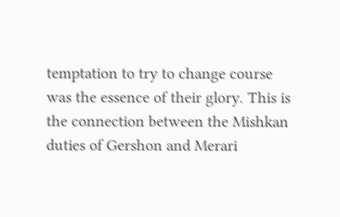temptation to try to change course was the essence of their glory. This is the connection between the Mishkan duties of Gershon and Merari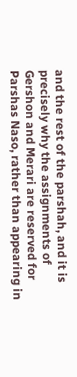and the rest of the parshah, and it is precisely why the assignments of Gershon and Merari are reserved for Parshas Naso, rather than appearing in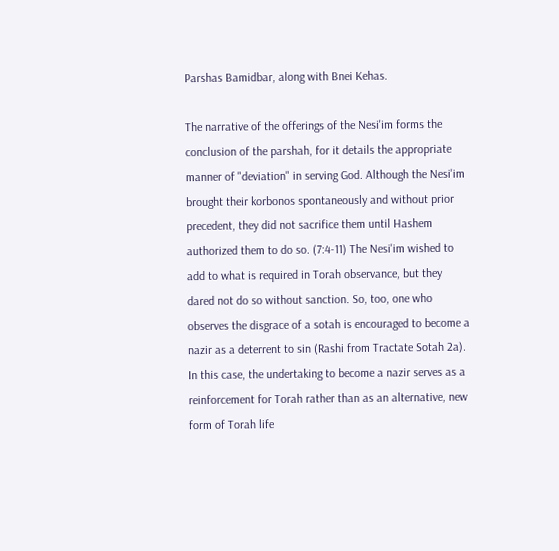Parshas Bamidbar, along with Bnei Kehas.

The narrative of the offerings of the Nesi'im forms the conclusion of the parshah, for it details the appropriate manner of "deviation" in serving God. Although the Nesi'im brought their korbonos spontaneously and without prior precedent, they did not sacrifice them until Hashem authorized them to do so. (7:4-11) The Nesi'im wished to add to what is required in Torah observance, but they dared not do so without sanction. So, too, one who observes the disgrace of a sotah is encouraged to become a nazir as a deterrent to sin (Rashi from Tractate Sotah 2a). In this case, the undertaking to become a nazir serves as a reinforcement for Torah rather than as an alternative, new form of Torah life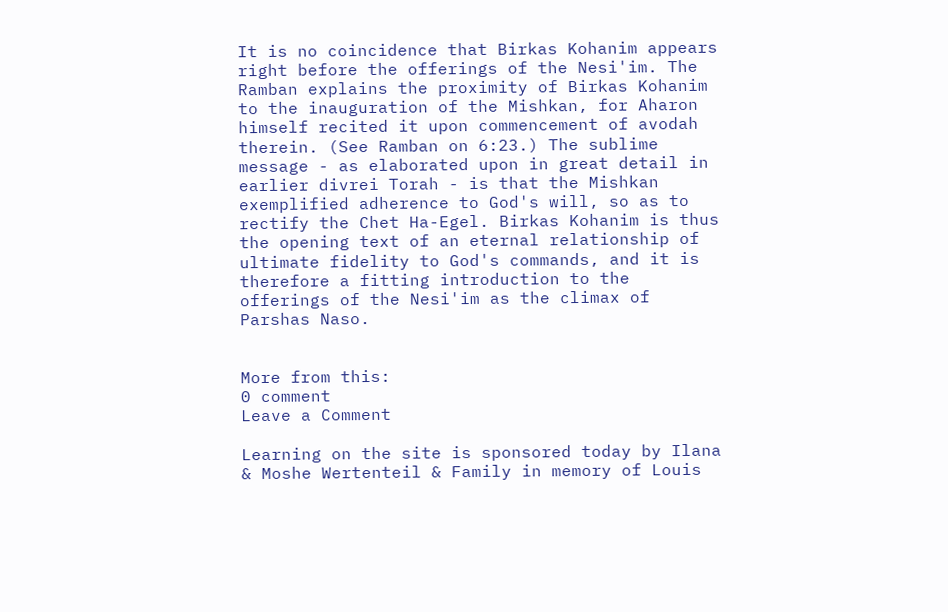It is no coincidence that Birkas Kohanim appears right before the offerings of the Nesi'im. The Ramban explains the proximity of Birkas Kohanim to the inauguration of the Mishkan, for Aharon himself recited it upon commencement of avodah therein. (See Ramban on 6:23.) The sublime message - as elaborated upon in great detail in earlier divrei Torah - is that the Mishkan exemplified adherence to God's will, so as to rectify the Chet Ha-Egel. Birkas Kohanim is thus the opening text of an eternal relationship of ultimate fidelity to God's commands, and it is therefore a fitting introduction to the offerings of the Nesi'im as the climax of Parshas Naso.


More from this:
0 comment
Leave a Comment

Learning on the site is sponsored today by Ilana & Moshe Wertenteil & Family in memory of Louis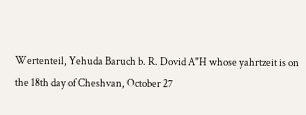Wertenteil, Yehuda Baruch b. R. Dovid A"H whose yahrtzeit is on the 18th day of Cheshvan, October 27